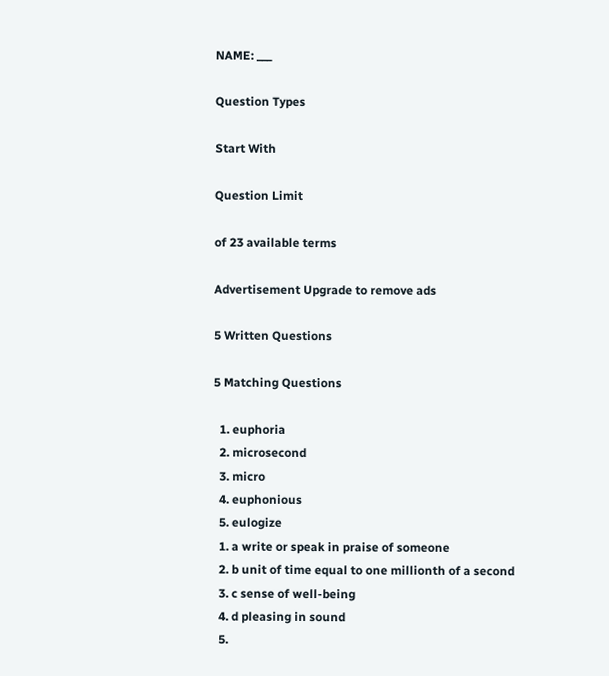NAME: ___

Question Types

Start With

Question Limit

of 23 available terms

Advertisement Upgrade to remove ads

5 Written Questions

5 Matching Questions

  1. euphoria
  2. microsecond
  3. micro
  4. euphonious
  5. eulogize
  1. a write or speak in praise of someone
  2. b unit of time equal to one millionth of a second
  3. c sense of well-being
  4. d pleasing in sound
  5.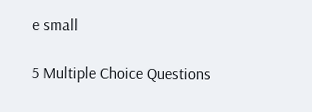e small

5 Multiple Choice Questions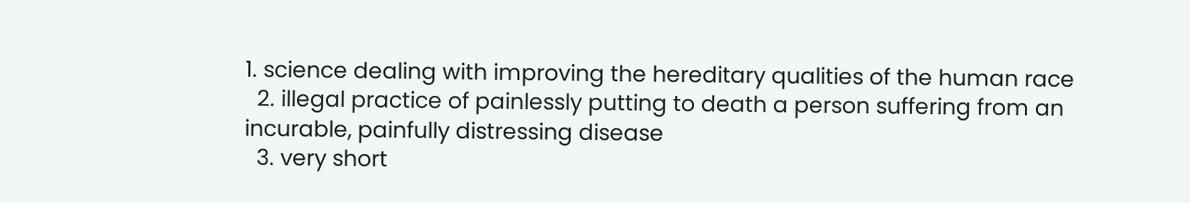1. science dealing with improving the hereditary qualities of the human race
  2. illegal practice of painlessly putting to death a person suffering from an incurable, painfully distressing disease
  3. very short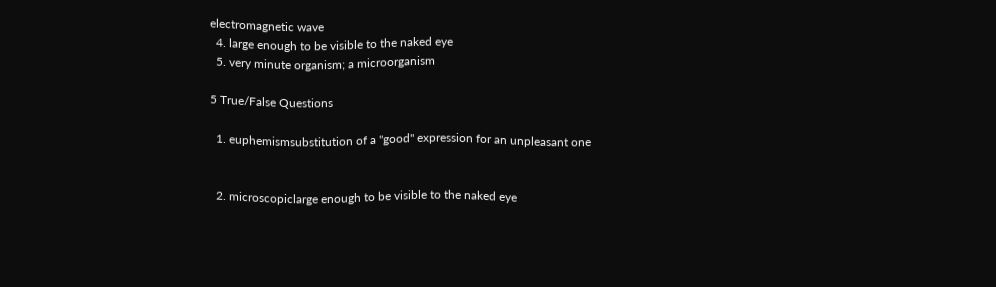electromagnetic wave
  4. large enough to be visible to the naked eye
  5. very minute organism; a microorganism

5 True/False Questions

  1. euphemismsubstitution of a "good" expression for an unpleasant one


  2. microscopiclarge enough to be visible to the naked eye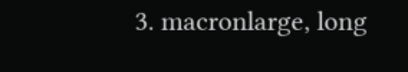3. macronlarge, long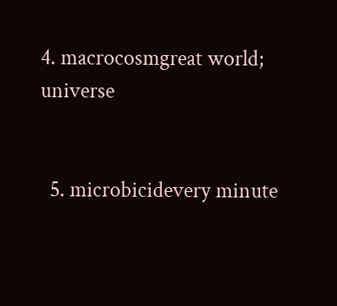4. macrocosmgreat world; universe


  5. microbicidevery minute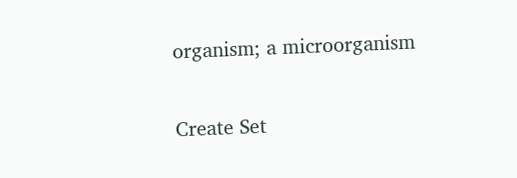organism; a microorganism


Create Set